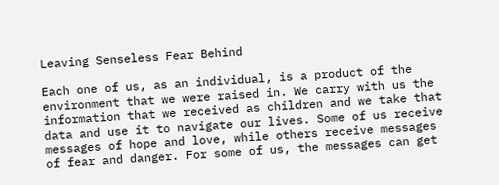Leaving Senseless Fear Behind

Each one of us, as an individual, is a product of the environment that we were raised in. We carry with us the information that we received as children and we take that data and use it to navigate our lives. Some of us receive messages of hope and love, while others receive messages of fear and danger. For some of us, the messages can get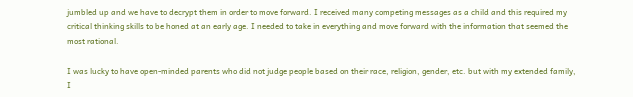jumbled up and we have to decrypt them in order to move forward. I received many competing messages as a child and this required my critical thinking skills to be honed at an early age. I needed to take in everything and move forward with the information that seemed the most rational.

I was lucky to have open-minded parents who did not judge people based on their race, religion, gender, etc. but with my extended family, I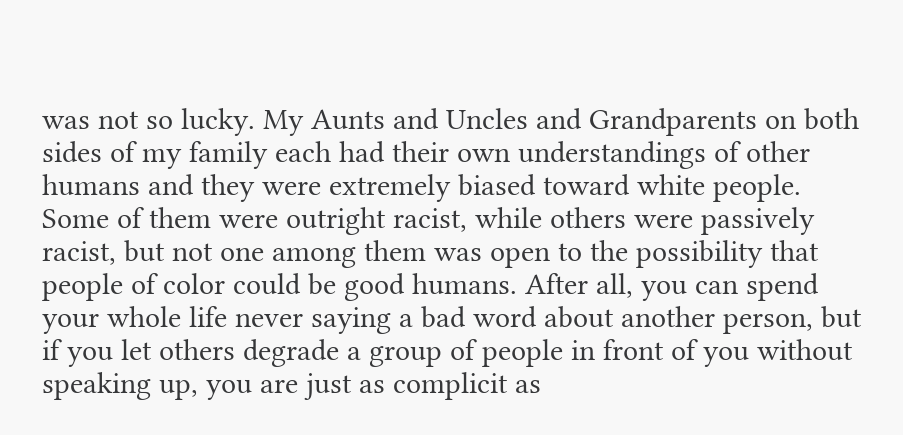was not so lucky. My Aunts and Uncles and Grandparents on both sides of my family each had their own understandings of other humans and they were extremely biased toward white people. Some of them were outright racist, while others were passively racist, but not one among them was open to the possibility that people of color could be good humans. After all, you can spend your whole life never saying a bad word about another person, but if you let others degrade a group of people in front of you without speaking up, you are just as complicit as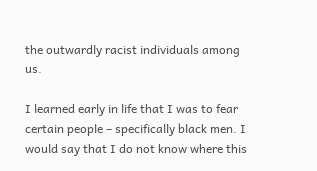the outwardly racist individuals among us.

I learned early in life that I was to fear certain people – specifically black men. I would say that I do not know where this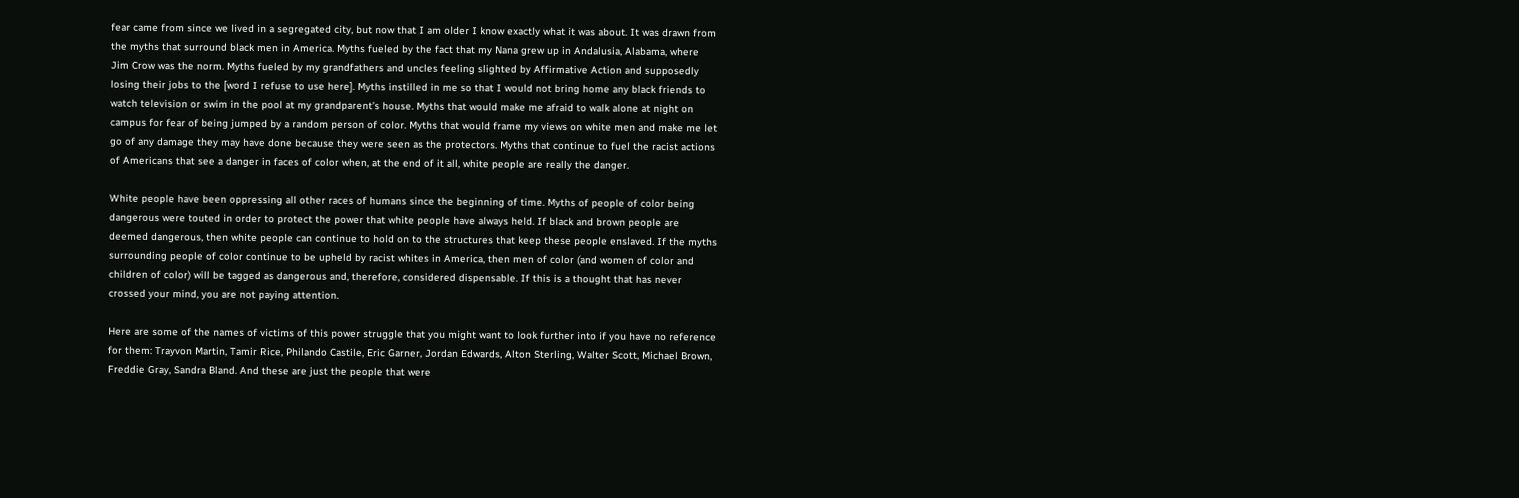fear came from since we lived in a segregated city, but now that I am older I know exactly what it was about. It was drawn from the myths that surround black men in America. Myths fueled by the fact that my Nana grew up in Andalusia, Alabama, where Jim Crow was the norm. Myths fueled by my grandfathers and uncles feeling slighted by Affirmative Action and supposedly losing their jobs to the [word I refuse to use here]. Myths instilled in me so that I would not bring home any black friends to watch television or swim in the pool at my grandparent’s house. Myths that would make me afraid to walk alone at night on campus for fear of being jumped by a random person of color. Myths that would frame my views on white men and make me let go of any damage they may have done because they were seen as the protectors. Myths that continue to fuel the racist actions of Americans that see a danger in faces of color when, at the end of it all, white people are really the danger.

White people have been oppressing all other races of humans since the beginning of time. Myths of people of color being dangerous were touted in order to protect the power that white people have always held. If black and brown people are deemed dangerous, then white people can continue to hold on to the structures that keep these people enslaved. If the myths surrounding people of color continue to be upheld by racist whites in America, then men of color (and women of color and children of color) will be tagged as dangerous and, therefore, considered dispensable. If this is a thought that has never crossed your mind, you are not paying attention.

Here are some of the names of victims of this power struggle that you might want to look further into if you have no reference for them: Trayvon Martin, Tamir Rice, Philando Castile, Eric Garner, Jordan Edwards, Alton Sterling, Walter Scott, Michael Brown, Freddie Gray, Sandra Bland. And these are just the people that were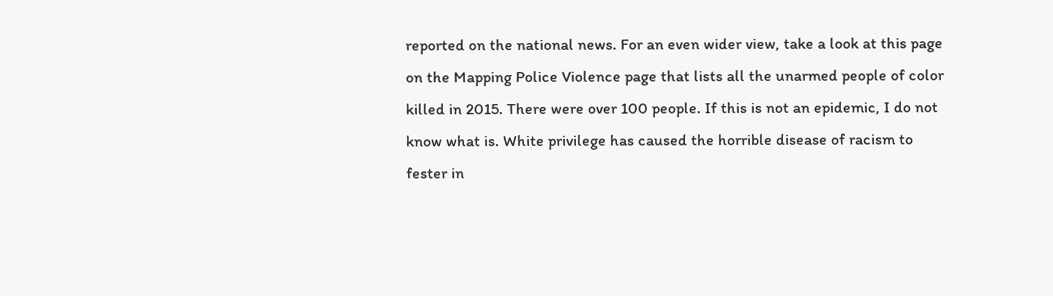reported on the national news. For an even wider view, take a look at this page on the Mapping Police Violence page that lists all the unarmed people of color killed in 2015. There were over 100 people. If this is not an epidemic, I do not know what is. White privilege has caused the horrible disease of racism to fester in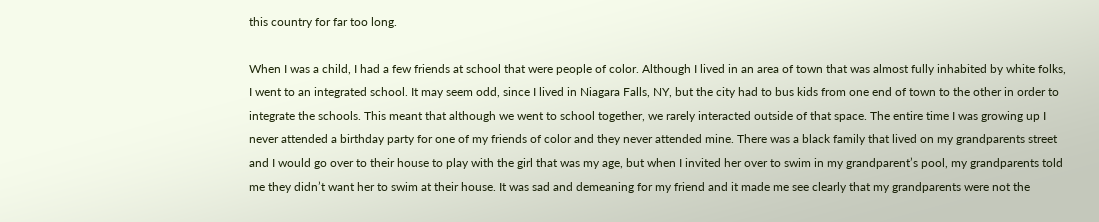this country for far too long.

When I was a child, I had a few friends at school that were people of color. Although I lived in an area of town that was almost fully inhabited by white folks, I went to an integrated school. It may seem odd, since I lived in Niagara Falls, NY, but the city had to bus kids from one end of town to the other in order to integrate the schools. This meant that although we went to school together, we rarely interacted outside of that space. The entire time I was growing up I never attended a birthday party for one of my friends of color and they never attended mine. There was a black family that lived on my grandparents street and I would go over to their house to play with the girl that was my age, but when I invited her over to swim in my grandparent’s pool, my grandparents told me they didn’t want her to swim at their house. It was sad and demeaning for my friend and it made me see clearly that my grandparents were not the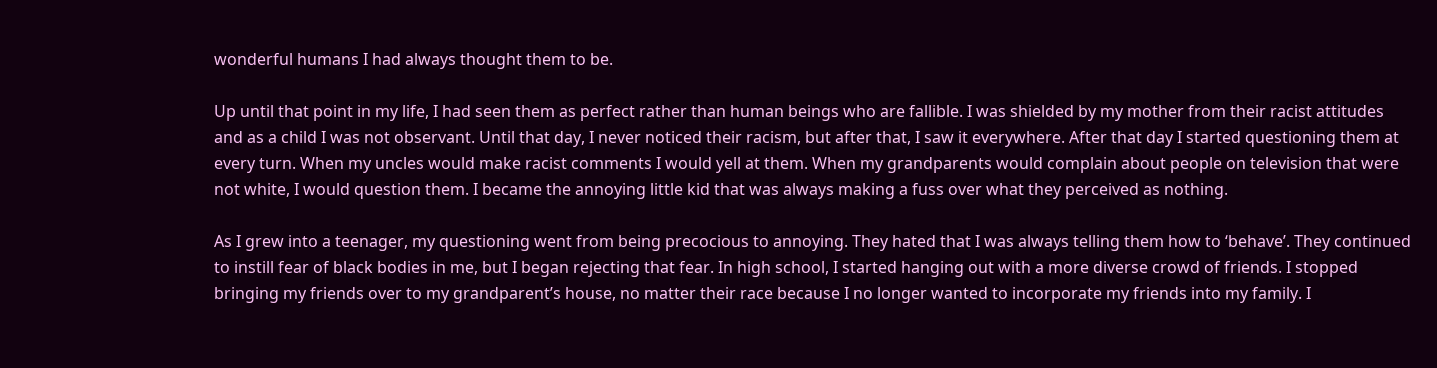wonderful humans I had always thought them to be.

Up until that point in my life, I had seen them as perfect rather than human beings who are fallible. I was shielded by my mother from their racist attitudes and as a child I was not observant. Until that day, I never noticed their racism, but after that, I saw it everywhere. After that day I started questioning them at every turn. When my uncles would make racist comments I would yell at them. When my grandparents would complain about people on television that were not white, I would question them. I became the annoying little kid that was always making a fuss over what they perceived as nothing.

As I grew into a teenager, my questioning went from being precocious to annoying. They hated that I was always telling them how to ‘behave’. They continued to instill fear of black bodies in me, but I began rejecting that fear. In high school, I started hanging out with a more diverse crowd of friends. I stopped bringing my friends over to my grandparent’s house, no matter their race because I no longer wanted to incorporate my friends into my family. I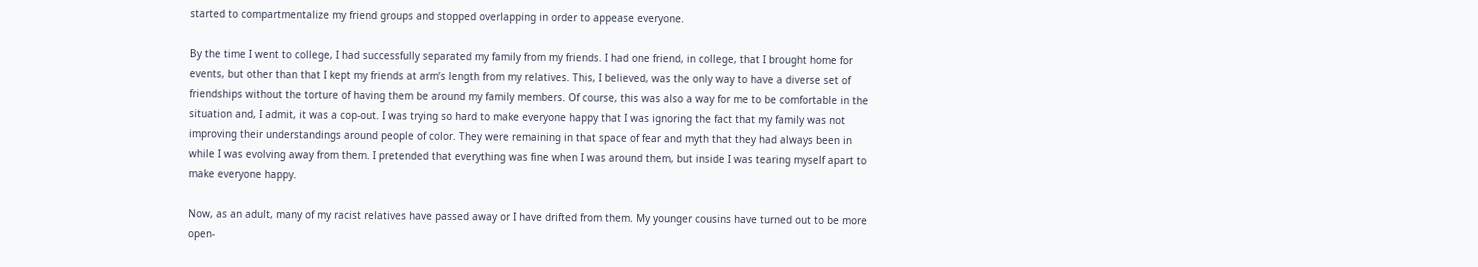started to compartmentalize my friend groups and stopped overlapping in order to appease everyone.

By the time I went to college, I had successfully separated my family from my friends. I had one friend, in college, that I brought home for events, but other than that I kept my friends at arm’s length from my relatives. This, I believed, was the only way to have a diverse set of friendships without the torture of having them be around my family members. Of course, this was also a way for me to be comfortable in the situation and, I admit, it was a cop-out. I was trying so hard to make everyone happy that I was ignoring the fact that my family was not improving their understandings around people of color. They were remaining in that space of fear and myth that they had always been in while I was evolving away from them. I pretended that everything was fine when I was around them, but inside I was tearing myself apart to make everyone happy.

Now, as an adult, many of my racist relatives have passed away or I have drifted from them. My younger cousins have turned out to be more open-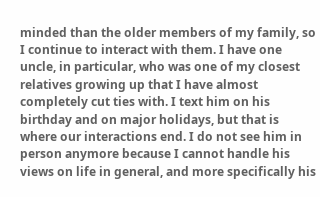minded than the older members of my family, so I continue to interact with them. I have one uncle, in particular, who was one of my closest relatives growing up that I have almost completely cut ties with. I text him on his birthday and on major holidays, but that is where our interactions end. I do not see him in person anymore because I cannot handle his views on life in general, and more specifically his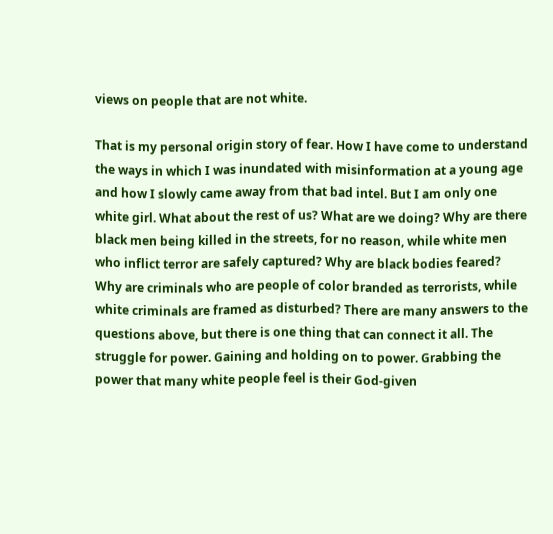views on people that are not white.

That is my personal origin story of fear. How I have come to understand the ways in which I was inundated with misinformation at a young age and how I slowly came away from that bad intel. But I am only one white girl. What about the rest of us? What are we doing? Why are there black men being killed in the streets, for no reason, while white men who inflict terror are safely captured? Why are black bodies feared? Why are criminals who are people of color branded as terrorists, while white criminals are framed as disturbed? There are many answers to the questions above, but there is one thing that can connect it all. The struggle for power. Gaining and holding on to power. Grabbing the power that many white people feel is their God-given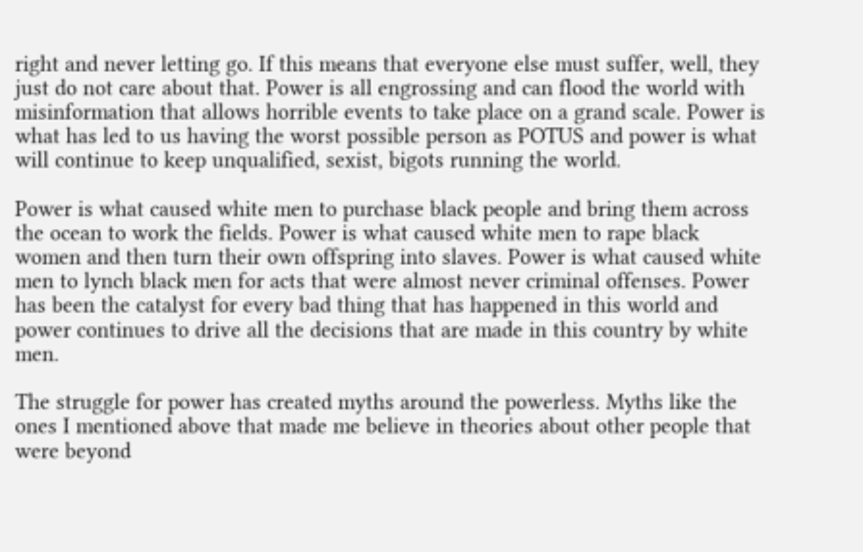right and never letting go. If this means that everyone else must suffer, well, they just do not care about that. Power is all engrossing and can flood the world with misinformation that allows horrible events to take place on a grand scale. Power is what has led to us having the worst possible person as POTUS and power is what will continue to keep unqualified, sexist, bigots running the world.

Power is what caused white men to purchase black people and bring them across the ocean to work the fields. Power is what caused white men to rape black women and then turn their own offspring into slaves. Power is what caused white men to lynch black men for acts that were almost never criminal offenses. Power has been the catalyst for every bad thing that has happened in this world and power continues to drive all the decisions that are made in this country by white men.

The struggle for power has created myths around the powerless. Myths like the ones I mentioned above that made me believe in theories about other people that were beyond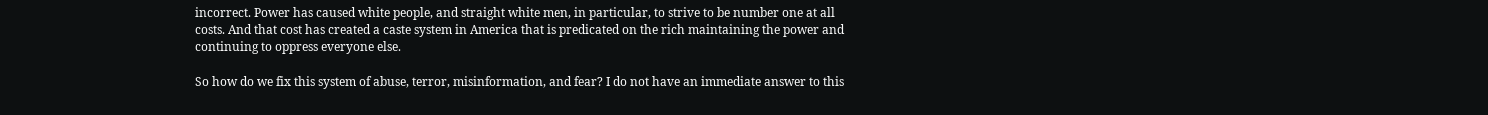incorrect. Power has caused white people, and straight white men, in particular, to strive to be number one at all costs. And that cost has created a caste system in America that is predicated on the rich maintaining the power and continuing to oppress everyone else.

So how do we fix this system of abuse, terror, misinformation, and fear? I do not have an immediate answer to this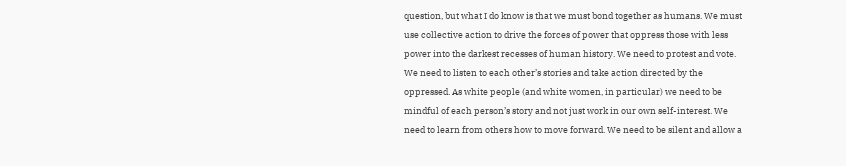question, but what I do know is that we must bond together as humans. We must use collective action to drive the forces of power that oppress those with less power into the darkest recesses of human history. We need to protest and vote. We need to listen to each other’s stories and take action directed by the oppressed. As white people (and white women, in particular) we need to be mindful of each person’s story and not just work in our own self-interest. We need to learn from others how to move forward. We need to be silent and allow a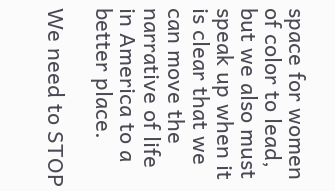space for women of color to lead, but we also must speak up when it is clear that we can move the narrative of life in America to a better place.

We need to STOP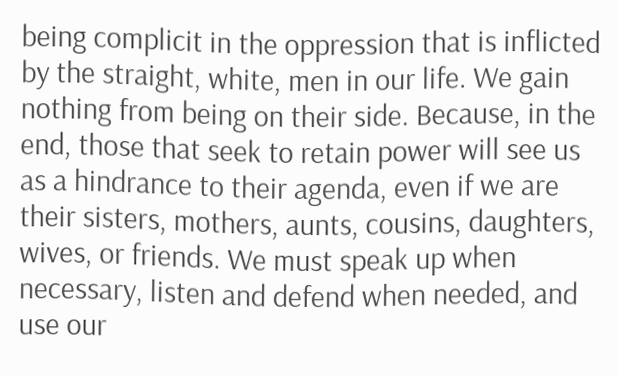being complicit in the oppression that is inflicted by the straight, white, men in our life. We gain nothing from being on their side. Because, in the end, those that seek to retain power will see us as a hindrance to their agenda, even if we are their sisters, mothers, aunts, cousins, daughters, wives, or friends. We must speak up when necessary, listen and defend when needed, and use our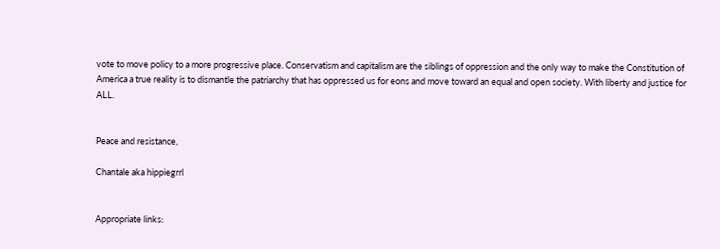vote to move policy to a more progressive place. Conservatism and capitalism are the siblings of oppression and the only way to make the Constitution of America a true reality is to dismantle the patriarchy that has oppressed us for eons and move toward an equal and open society. With liberty and justice for ALL.


Peace and resistance,

Chantale aka hippiegrrl


Appropriate links: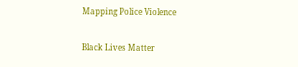Mapping Police Violence

Black Lives Matter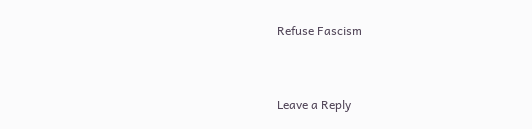Refuse Fascism


Leave a Reply